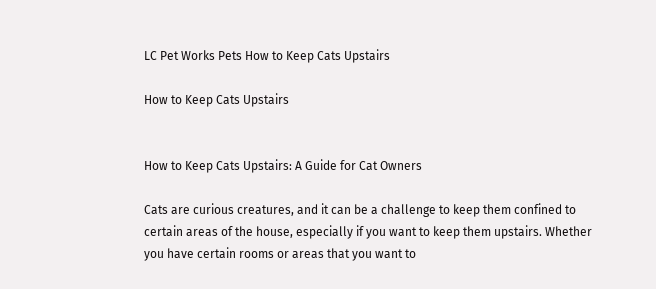LC Pet Works Pets How to Keep Cats Upstairs

How to Keep Cats Upstairs


How to Keep Cats Upstairs: A Guide for Cat Owners

Cats are curious creatures, and it can be a challenge to keep them confined to certain areas of the house, especially if you want to keep them upstairs. Whether you have certain rooms or areas that you want to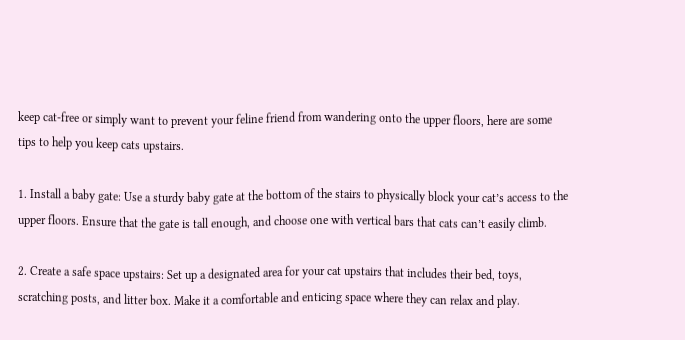keep cat-free or simply want to prevent your feline friend from wandering onto the upper floors, here are some tips to help you keep cats upstairs.

1. Install a baby gate: Use a sturdy baby gate at the bottom of the stairs to physically block your cat’s access to the upper floors. Ensure that the gate is tall enough, and choose one with vertical bars that cats can’t easily climb.

2. Create a safe space upstairs: Set up a designated area for your cat upstairs that includes their bed, toys, scratching posts, and litter box. Make it a comfortable and enticing space where they can relax and play.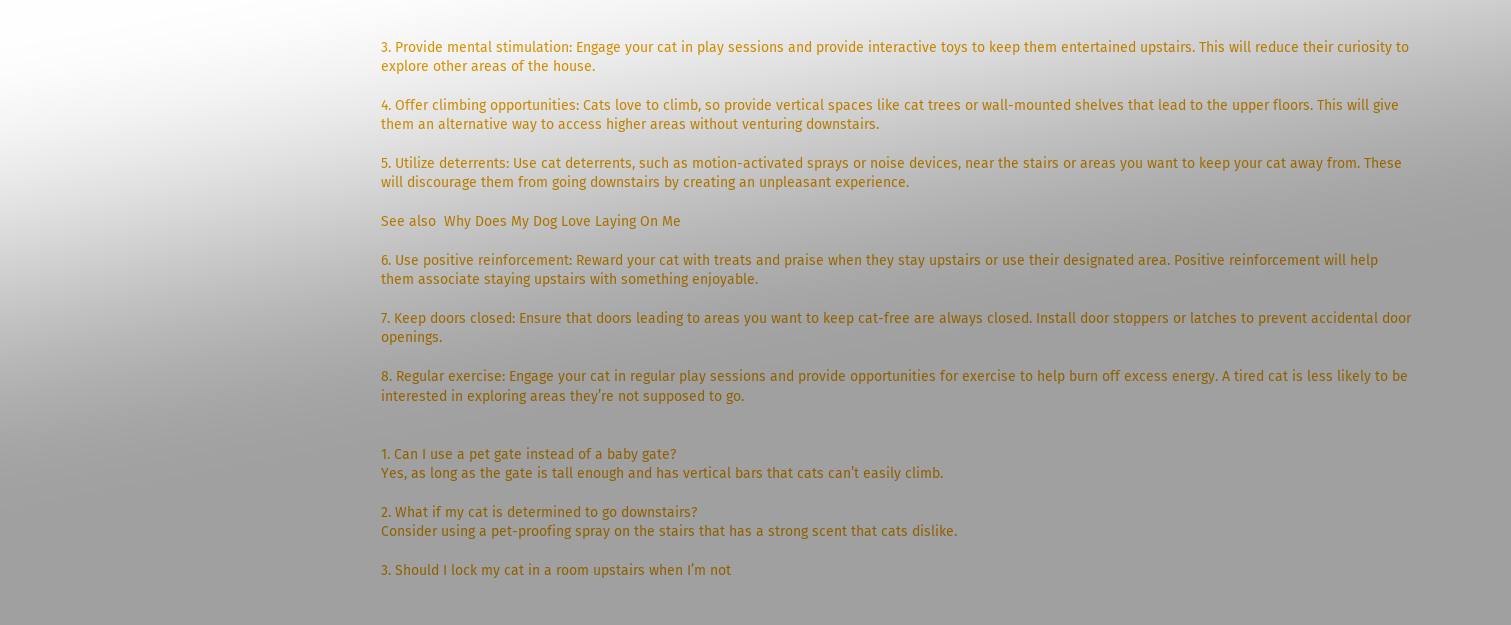3. Provide mental stimulation: Engage your cat in play sessions and provide interactive toys to keep them entertained upstairs. This will reduce their curiosity to explore other areas of the house.

4. Offer climbing opportunities: Cats love to climb, so provide vertical spaces like cat trees or wall-mounted shelves that lead to the upper floors. This will give them an alternative way to access higher areas without venturing downstairs.

5. Utilize deterrents: Use cat deterrents, such as motion-activated sprays or noise devices, near the stairs or areas you want to keep your cat away from. These will discourage them from going downstairs by creating an unpleasant experience.

See also  Why Does My Dog Love Laying On Me

6. Use positive reinforcement: Reward your cat with treats and praise when they stay upstairs or use their designated area. Positive reinforcement will help them associate staying upstairs with something enjoyable.

7. Keep doors closed: Ensure that doors leading to areas you want to keep cat-free are always closed. Install door stoppers or latches to prevent accidental door openings.

8. Regular exercise: Engage your cat in regular play sessions and provide opportunities for exercise to help burn off excess energy. A tired cat is less likely to be interested in exploring areas they’re not supposed to go.


1. Can I use a pet gate instead of a baby gate?
Yes, as long as the gate is tall enough and has vertical bars that cats can’t easily climb.

2. What if my cat is determined to go downstairs?
Consider using a pet-proofing spray on the stairs that has a strong scent that cats dislike.

3. Should I lock my cat in a room upstairs when I’m not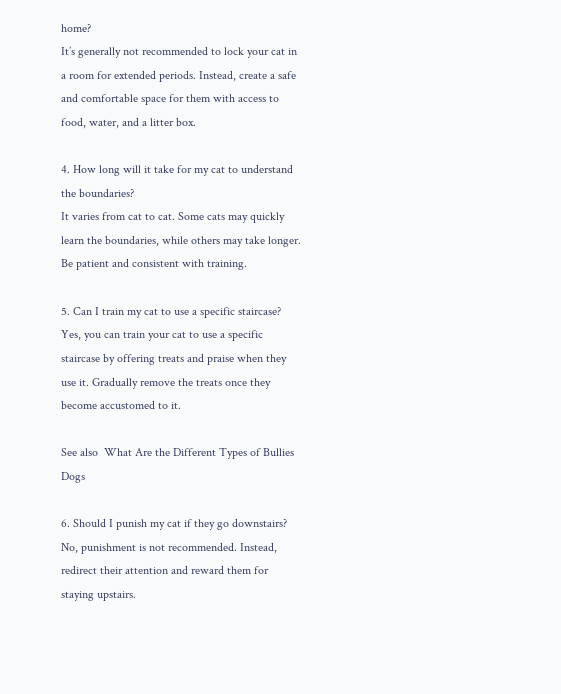home?
It’s generally not recommended to lock your cat in a room for extended periods. Instead, create a safe and comfortable space for them with access to food, water, and a litter box.

4. How long will it take for my cat to understand the boundaries?
It varies from cat to cat. Some cats may quickly learn the boundaries, while others may take longer. Be patient and consistent with training.

5. Can I train my cat to use a specific staircase?
Yes, you can train your cat to use a specific staircase by offering treats and praise when they use it. Gradually remove the treats once they become accustomed to it.

See also  What Are the Different Types of Bullies Dogs

6. Should I punish my cat if they go downstairs?
No, punishment is not recommended. Instead, redirect their attention and reward them for staying upstairs.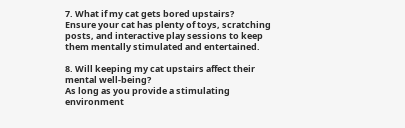7. What if my cat gets bored upstairs?
Ensure your cat has plenty of toys, scratching posts, and interactive play sessions to keep them mentally stimulated and entertained.

8. Will keeping my cat upstairs affect their mental well-being?
As long as you provide a stimulating environment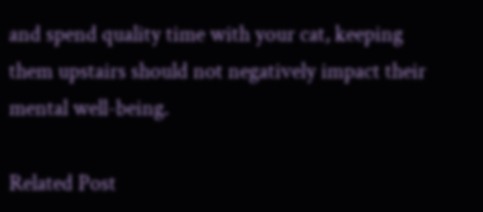and spend quality time with your cat, keeping them upstairs should not negatively impact their mental well-being.

Related Post